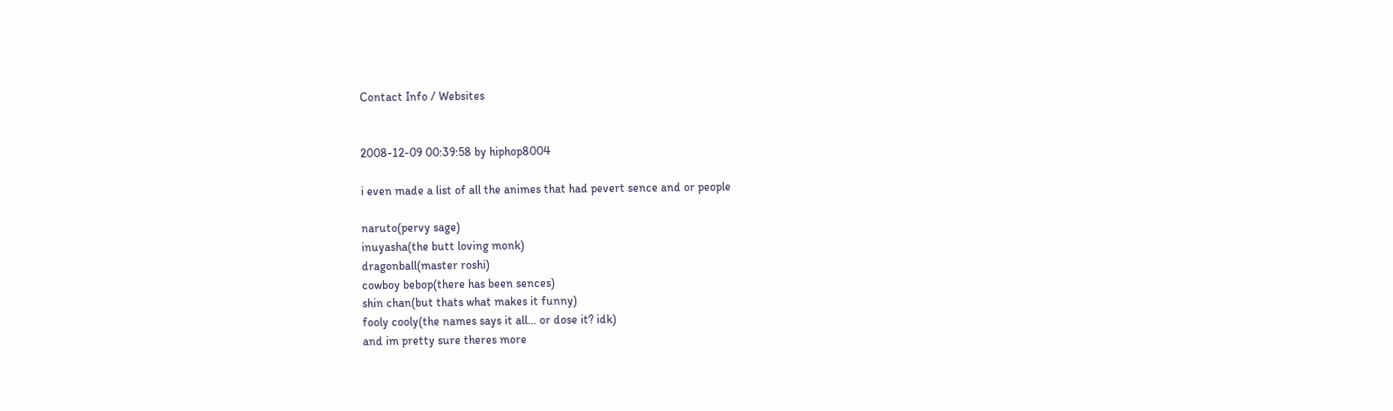Contact Info / Websites


2008-12-09 00:39:58 by hiphop8004

i even made a list of all the animes that had pevert sence and or people

naruto(pervy sage)
inuyasha(the butt loving monk)
dragonball(master roshi)
cowboy bebop(there has been sences)
shin chan(but thats what makes it funny)
fooly cooly(the names says it all... or dose it? idk)
and im pretty sure theres more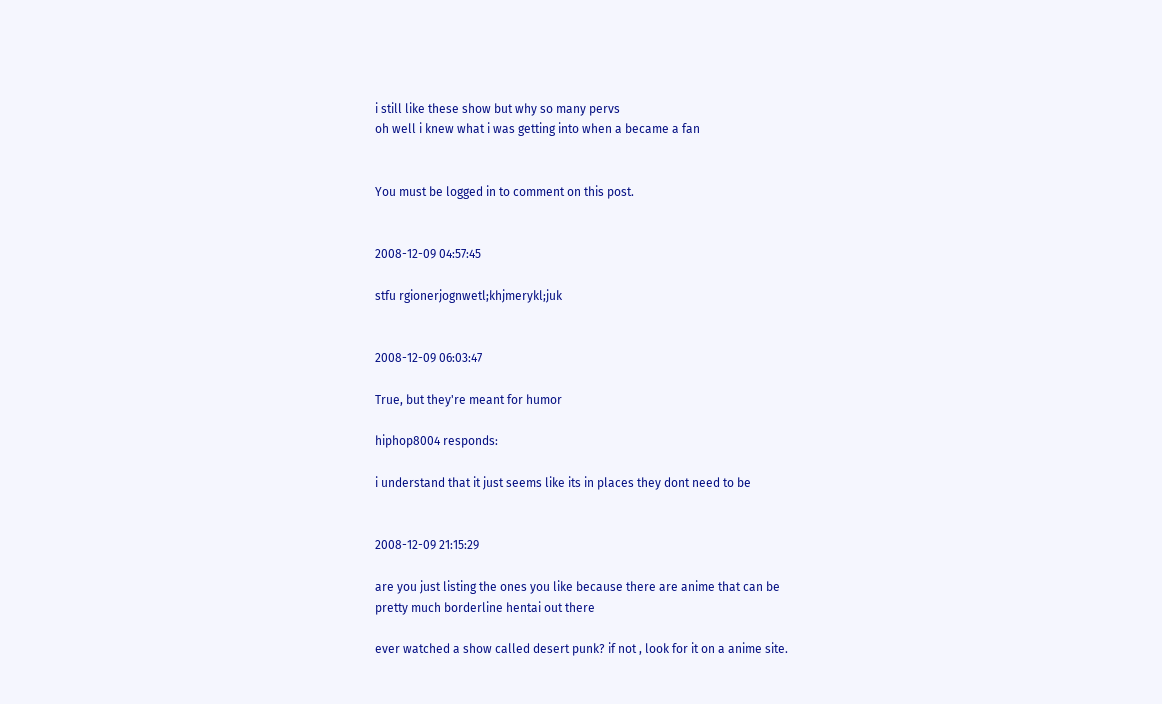i still like these show but why so many pervs
oh well i knew what i was getting into when a became a fan


You must be logged in to comment on this post.


2008-12-09 04:57:45

stfu rgionerjognwetl;khjmerykl;juk


2008-12-09 06:03:47

True, but they're meant for humor

hiphop8004 responds:

i understand that it just seems like its in places they dont need to be


2008-12-09 21:15:29

are you just listing the ones you like because there are anime that can be
pretty much borderline hentai out there

ever watched a show called desert punk? if not , look for it on a anime site.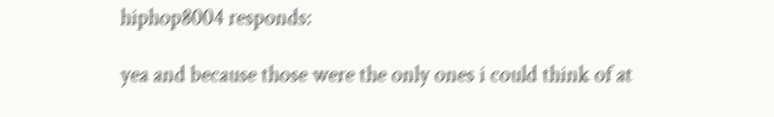hiphop8004 responds:

yea and because those were the only ones i could think of at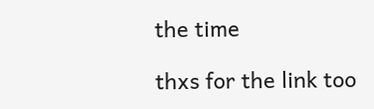the time

thxs for the link too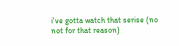i've gotta watch that serise (no not for that reason)